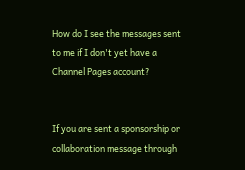How do I see the messages sent to me if I don't yet have a Channel Pages account?


If you are sent a sponsorship or collaboration message through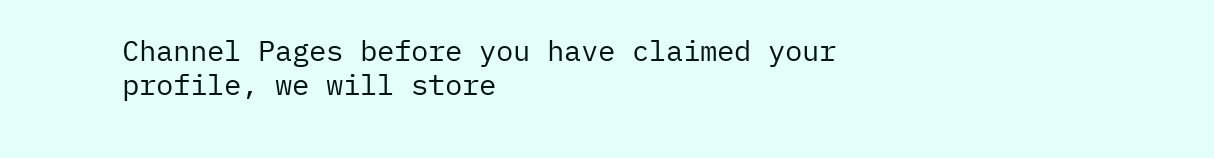Channel Pages before you have claimed your profile, we will store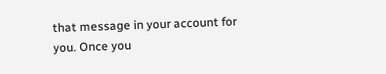that message in your account for you. Once you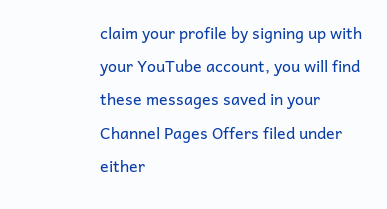claim your profile by signing up with your YouTube account, you will find these messages saved in your Channel Pages Offers filed under either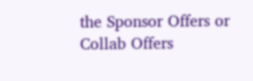the Sponsor Offers or Collab Offers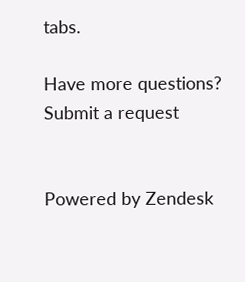tabs.

Have more questions? Submit a request


Powered by Zendesk